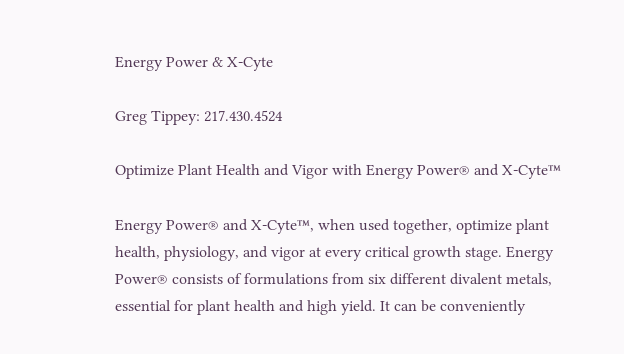Energy Power & X-Cyte

Greg Tippey: 217.430.4524

Optimize Plant Health and Vigor with Energy Power® and X-Cyte™

Energy Power® and X-Cyte™, when used together, optimize plant health, physiology, and vigor at every critical growth stage. Energy Power® consists of formulations from six different divalent metals, essential for plant health and high yield. It can be conveniently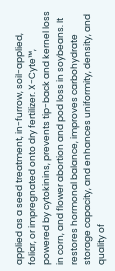applied as a seed treatment, in-furrow, soil-applied, foliar, or impregnated onto dry fertilizer. X-Cyte™, powered by cytokinins, prevents tip-back and kernel loss in corn, and flower abortion and pod loss in soybeans. It restores hormonal balance, improves carbohydrate storage capacity, and enhances uniformity, density, and quality of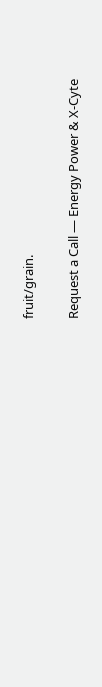fruit/grain.

Request a Call — Energy Power & X-Cyte